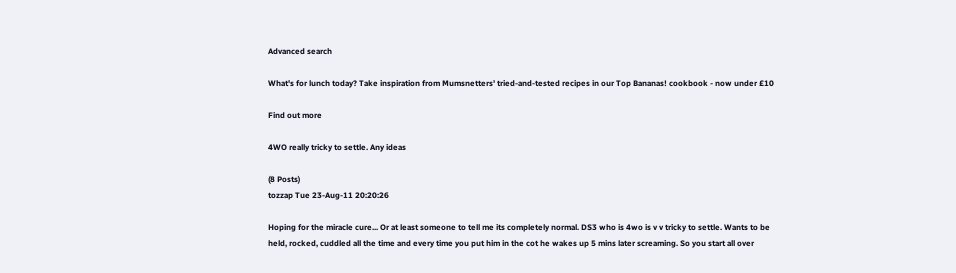Advanced search

What's for lunch today? Take inspiration from Mumsnetters' tried-and-tested recipes in our Top Bananas! cookbook - now under £10

Find out more

4WO really tricky to settle. Any ideas

(8 Posts)
tozzap Tue 23-Aug-11 20:20:26

Hoping for the miracle cure... Or at least someone to tell me its completely normal. DS3 who is 4wo is v v tricky to settle. Wants to be held, rocked, cuddled all the time and every time you put him in the cot he wakes up 5 mins later screaming. So you start all over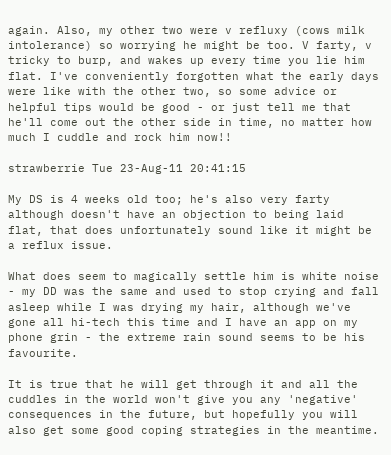again. Also, my other two were v refluxy (cows milk intolerance) so worrying he might be too. V farty, v tricky to burp, and wakes up every time you lie him flat. I've conveniently forgotten what the early days were like with the other two, so some advice or helpful tips would be good - or just tell me that he'll come out the other side in time, no matter how much I cuddle and rock him now!!

strawberrie Tue 23-Aug-11 20:41:15

My DS is 4 weeks old too; he's also very farty although doesn't have an objection to being laid flat, that does unfortunately sound like it might be a reflux issue.

What does seem to magically settle him is white noise - my DD was the same and used to stop crying and fall asleep while I was drying my hair, although we've gone all hi-tech this time and I have an app on my phone grin - the extreme rain sound seems to be his favourite.

It is true that he will get through it and all the cuddles in the world won't give you any 'negative' consequences in the future, but hopefully you will also get some good coping strategies in the meantime.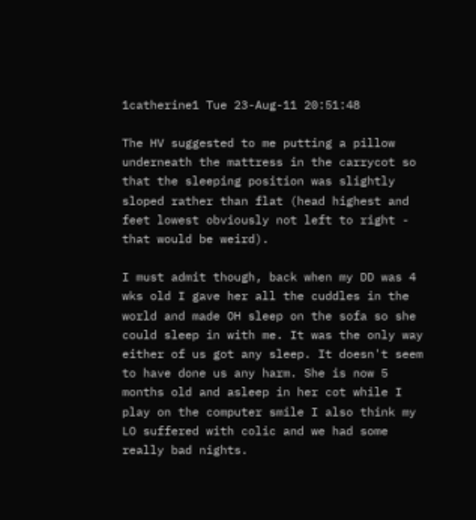1catherine1 Tue 23-Aug-11 20:51:48

The HV suggested to me putting a pillow underneath the mattress in the carrycot so that the sleeping position was slightly sloped rather than flat (head highest and feet lowest obviously not left to right - that would be weird).

I must admit though, back when my DD was 4 wks old I gave her all the cuddles in the world and made OH sleep on the sofa so she could sleep in with me. It was the only way either of us got any sleep. It doesn't seem to have done us any harm. She is now 5 months old and asleep in her cot while I play on the computer smile I also think my LO suffered with colic and we had some really bad nights.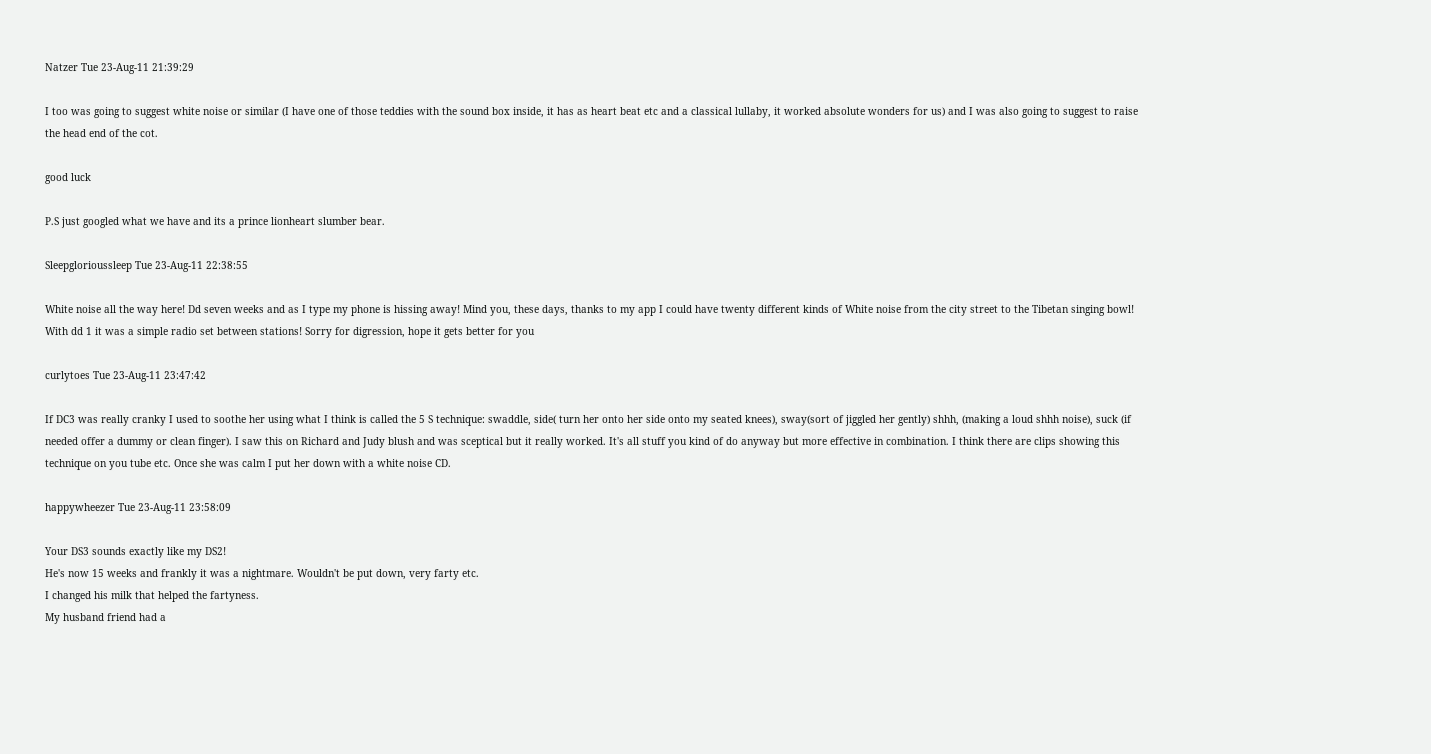Natzer Tue 23-Aug-11 21:39:29

I too was going to suggest white noise or similar (I have one of those teddies with the sound box inside, it has as heart beat etc and a classical lullaby, it worked absolute wonders for us) and I was also going to suggest to raise the head end of the cot.

good luck

P.S just googled what we have and its a prince lionheart slumber bear.

Sleepglorioussleep Tue 23-Aug-11 22:38:55

White noise all the way here! Dd seven weeks and as I type my phone is hissing away! Mind you, these days, thanks to my app I could have twenty different kinds of White noise from the city street to the Tibetan singing bowl! With dd 1 it was a simple radio set between stations! Sorry for digression, hope it gets better for you

curlytoes Tue 23-Aug-11 23:47:42

If DC3 was really cranky I used to soothe her using what I think is called the 5 S technique: swaddle, side( turn her onto her side onto my seated knees), sway(sort of jiggled her gently) shhh, (making a loud shhh noise), suck (if needed offer a dummy or clean finger). I saw this on Richard and Judy blush and was sceptical but it really worked. It's all stuff you kind of do anyway but more effective in combination. I think there are clips showing this technique on you tube etc. Once she was calm I put her down with a white noise CD.

happywheezer Tue 23-Aug-11 23:58:09

Your DS3 sounds exactly like my DS2!
He's now 15 weeks and frankly it was a nightmare. Wouldn't be put down, very farty etc.
I changed his milk that helped the fartyness.
My husband friend had a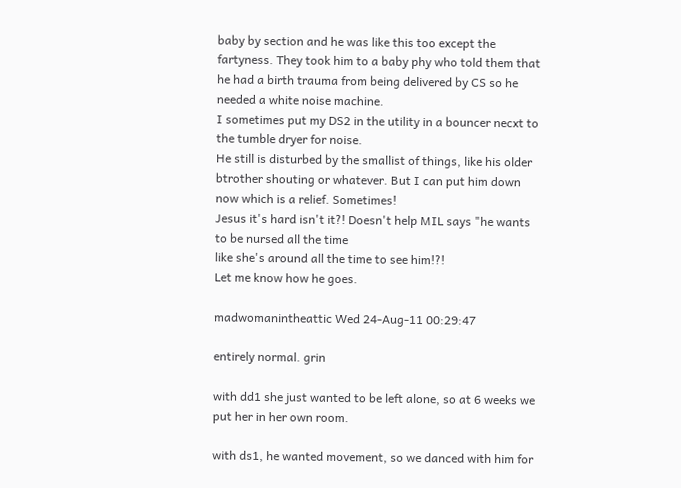baby by section and he was like this too except the fartyness. They took him to a baby phy who told them that he had a birth trauma from being delivered by CS so he needed a white noise machine.
I sometimes put my DS2 in the utility in a bouncer necxt to the tumble dryer for noise.
He still is disturbed by the smallist of things, like his older btrother shouting or whatever. But I can put him down now which is a relief. Sometimes!
Jesus it's hard isn't it?! Doesn't help MIL says "he wants to be nursed all the time
like she's around all the time to see him!?!
Let me know how he goes.

madwomanintheattic Wed 24-Aug-11 00:29:47

entirely normal. grin

with dd1 she just wanted to be left alone, so at 6 weeks we put her in her own room.

with ds1, he wanted movement, so we danced with him for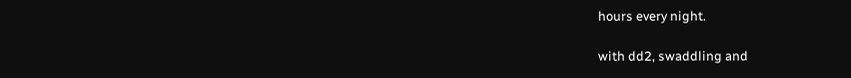hours every night.

with dd2, swaddling and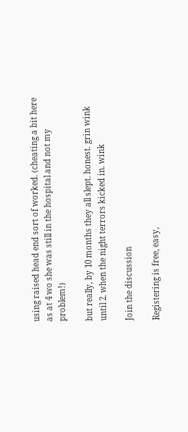using raised head end sort of worked. (cheating a bit here as at 4 wo she was still in the hospital and not my problem!)

but really, by 10 months they all slept. honest. grin wink until 2. when the night terrors kicked in. wink

Join the discussion

Registering is free, easy,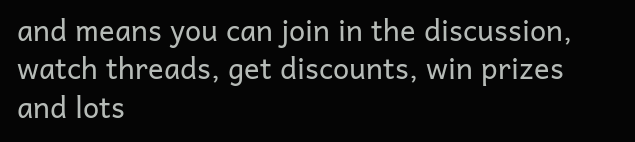and means you can join in the discussion, watch threads, get discounts, win prizes and lots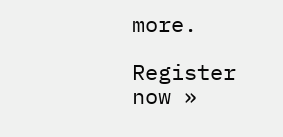more.

Register now »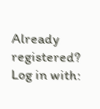Already registered? Log in with: